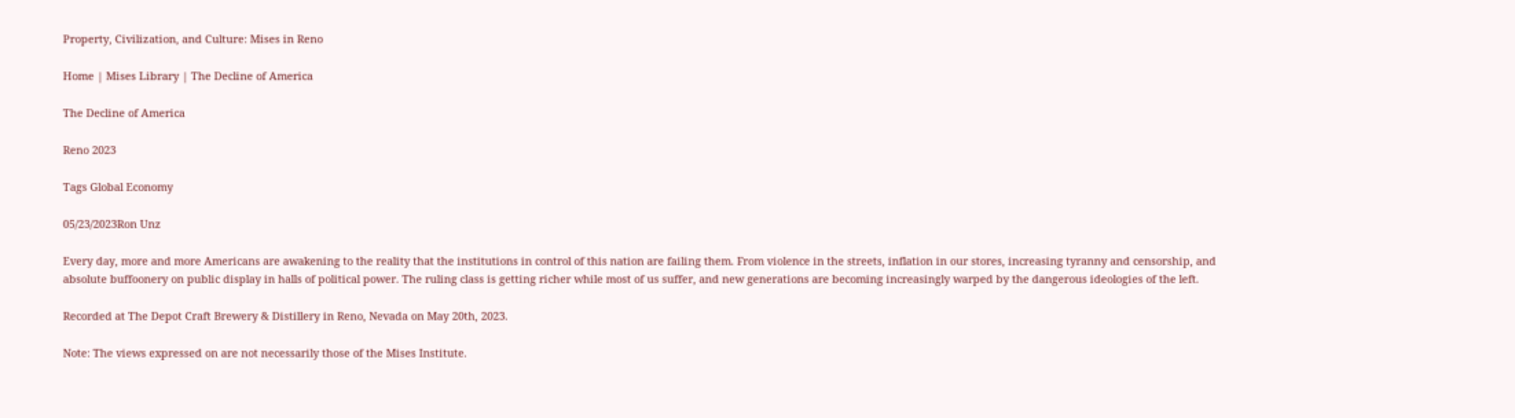Property, Civilization, and Culture: Mises in Reno

Home | Mises Library | The Decline of America

The Decline of America

Reno 2023

Tags Global Economy

05/23/2023Ron Unz

Every day, more and more Americans are awakening to the reality that the institutions in control of this nation are failing them. From violence in the streets, inflation in our stores, increasing tyranny and censorship, and absolute buffoonery on public display in halls of political power. The ruling class is getting richer while most of us suffer, and new generations are becoming increasingly warped by the dangerous ideologies of the left.

Recorded at The Depot Craft Brewery & Distillery in Reno, Nevada on May 20th, 2023.

Note: The views expressed on are not necessarily those of the Mises Institute.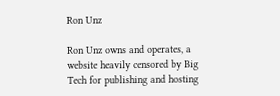Ron Unz

Ron Unz owns and operates, a website heavily censored by Big Tech for publishing and hosting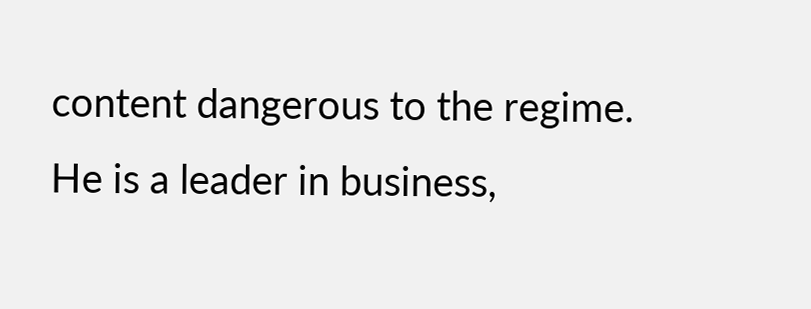content dangerous to the regime. He is a leader in business,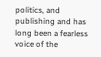politics, and publishing and has long been a fearless voice of the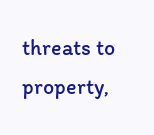threats to property,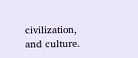civilization, and culture.